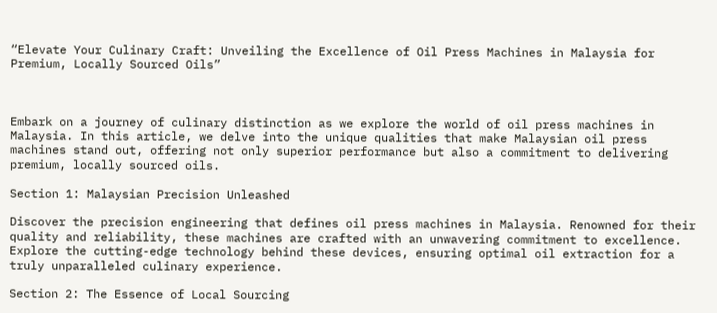“Elevate Your Culinary Craft: Unveiling the Excellence of Oil Press Machines in Malaysia for Premium, Locally Sourced Oils”



Embark on a journey of culinary distinction as we explore the world of oil press machines in Malaysia. In this article, we delve into the unique qualities that make Malaysian oil press machines stand out, offering not only superior performance but also a commitment to delivering premium, locally sourced oils.

Section 1: Malaysian Precision Unleashed

Discover the precision engineering that defines oil press machines in Malaysia. Renowned for their quality and reliability, these machines are crafted with an unwavering commitment to excellence. Explore the cutting-edge technology behind these devices, ensuring optimal oil extraction for a truly unparalleled culinary experience.

Section 2: The Essence of Local Sourcing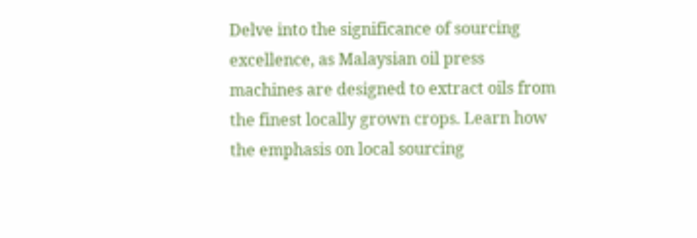Delve into the significance of sourcing excellence, as Malaysian oil press machines are designed to extract oils from the finest locally grown crops. Learn how the emphasis on local sourcing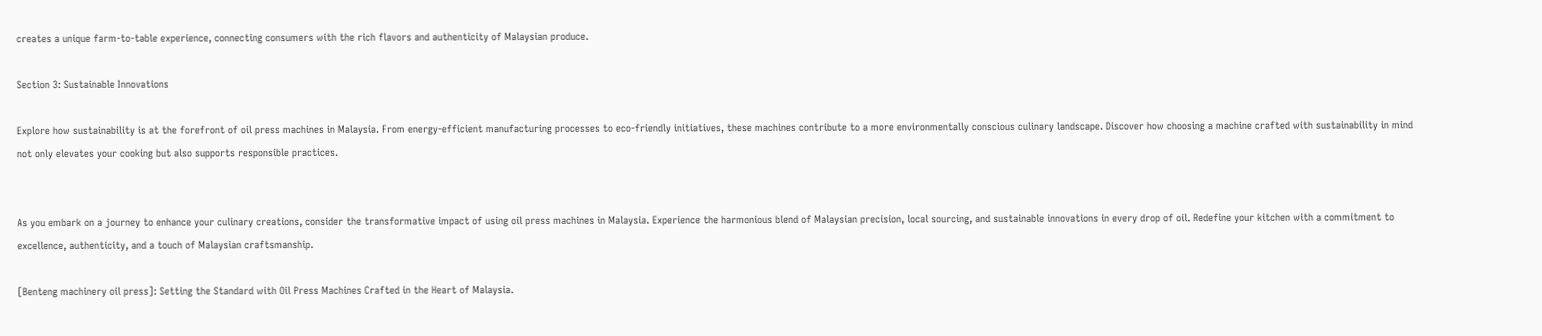creates a unique farm-to-table experience, connecting consumers with the rich flavors and authenticity of Malaysian produce.

Section 3: Sustainable Innovations

Explore how sustainability is at the forefront of oil press machines in Malaysia. From energy-efficient manufacturing processes to eco-friendly initiatives, these machines contribute to a more environmentally conscious culinary landscape. Discover how choosing a machine crafted with sustainability in mind not only elevates your cooking but also supports responsible practices.


As you embark on a journey to enhance your culinary creations, consider the transformative impact of using oil press machines in Malaysia. Experience the harmonious blend of Malaysian precision, local sourcing, and sustainable innovations in every drop of oil. Redefine your kitchen with a commitment to excellence, authenticity, and a touch of Malaysian craftsmanship.

[Benteng machinery oil press]: Setting the Standard with Oil Press Machines Crafted in the Heart of Malaysia.